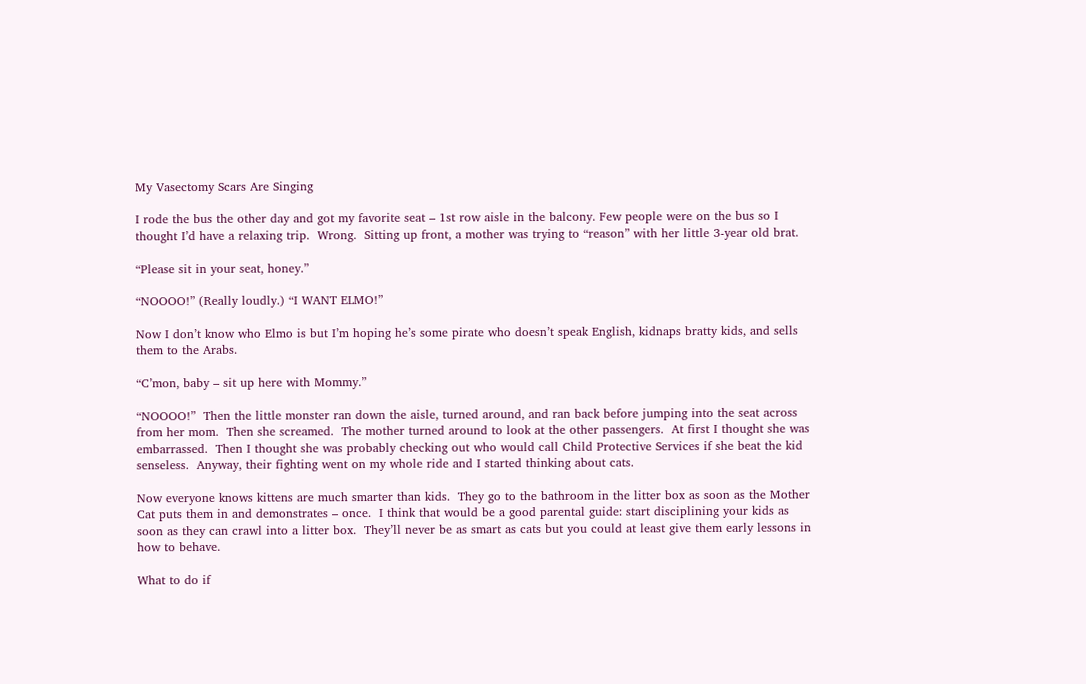My Vasectomy Scars Are Singing

I rode the bus the other day and got my favorite seat – 1st row aisle in the balcony. Few people were on the bus so I thought I’d have a relaxing trip.  Wrong.  Sitting up front, a mother was trying to “reason” with her little 3-year old brat.

“Please sit in your seat, honey.”

“NOOOO!” (Really loudly.) “I WANT ELMO!”

Now I don’t know who Elmo is but I’m hoping he’s some pirate who doesn’t speak English, kidnaps bratty kids, and sells them to the Arabs.

“C’mon, baby – sit up here with Mommy.”

“NOOOO!”  Then the little monster ran down the aisle, turned around, and ran back before jumping into the seat across from her mom.  Then she screamed.  The mother turned around to look at the other passengers.  At first I thought she was embarrassed.  Then I thought she was probably checking out who would call Child Protective Services if she beat the kid senseless.  Anyway, their fighting went on my whole ride and I started thinking about cats.

Now everyone knows kittens are much smarter than kids.  They go to the bathroom in the litter box as soon as the Mother Cat puts them in and demonstrates – once.  I think that would be a good parental guide: start disciplining your kids as soon as they can crawl into a litter box.  They’ll never be as smart as cats but you could at least give them early lessons in how to behave.

What to do if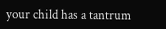your child has a tantrum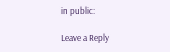in public:

Leave a Reply